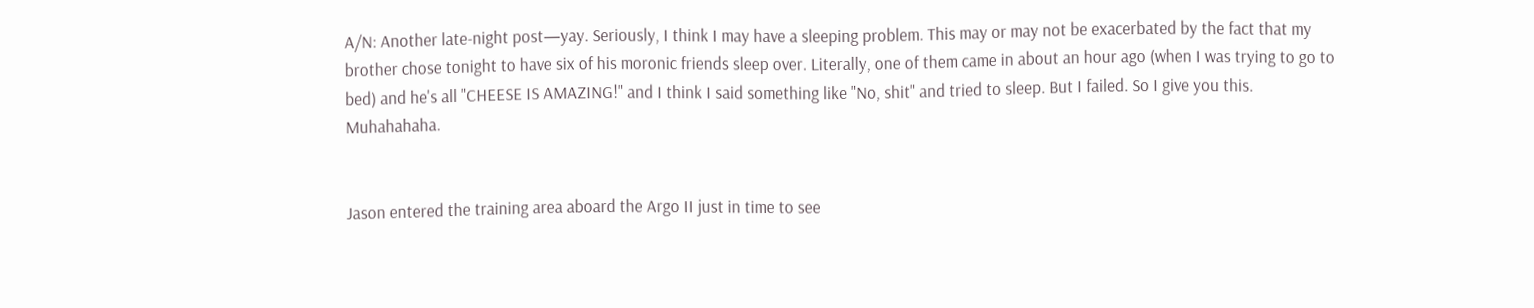A/N: Another late-night post—yay. Seriously, I think I may have a sleeping problem. This may or may not be exacerbated by the fact that my brother chose tonight to have six of his moronic friends sleep over. Literally, one of them came in about an hour ago (when I was trying to go to bed) and he's all "CHEESE IS AMAZING!" and I think I said something like "No, shit" and tried to sleep. But I failed. So I give you this. Muhahahaha.


Jason entered the training area aboard the Argo II just in time to see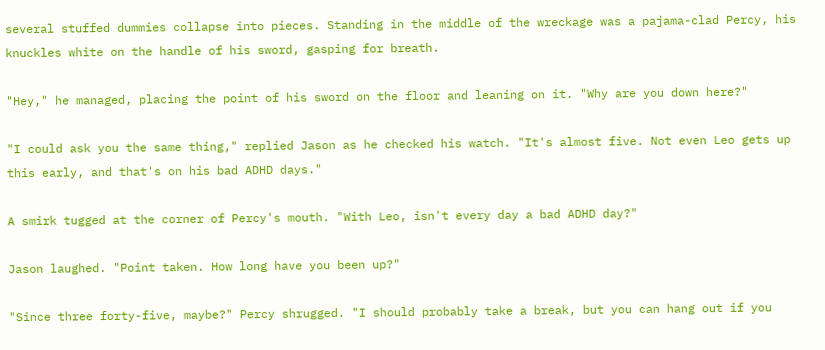several stuffed dummies collapse into pieces. Standing in the middle of the wreckage was a pajama-clad Percy, his knuckles white on the handle of his sword, gasping for breath.

"Hey," he managed, placing the point of his sword on the floor and leaning on it. "Why are you down here?"

"I could ask you the same thing," replied Jason as he checked his watch. "It's almost five. Not even Leo gets up this early, and that's on his bad ADHD days."

A smirk tugged at the corner of Percy's mouth. "With Leo, isn't every day a bad ADHD day?"

Jason laughed. "Point taken. How long have you been up?"

"Since three forty-five, maybe?" Percy shrugged. "I should probably take a break, but you can hang out if you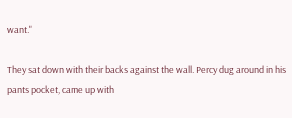want."

They sat down with their backs against the wall. Percy dug around in his pants pocket, came up with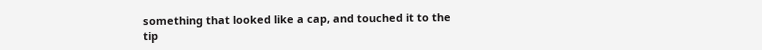something that looked like a cap, and touched it to the tip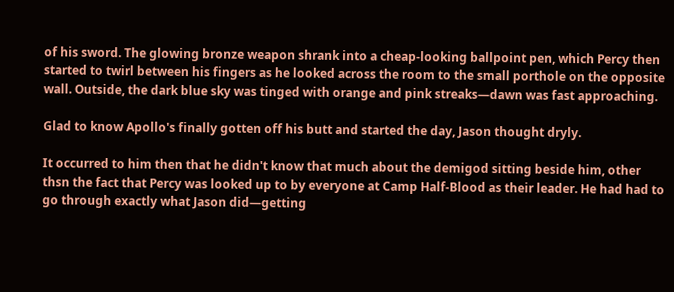of his sword. The glowing bronze weapon shrank into a cheap-looking ballpoint pen, which Percy then started to twirl between his fingers as he looked across the room to the small porthole on the opposite wall. Outside, the dark blue sky was tinged with orange and pink streaks—dawn was fast approaching.

Glad to know Apollo's finally gotten off his butt and started the day, Jason thought dryly.

It occurred to him then that he didn't know that much about the demigod sitting beside him, other thsn the fact that Percy was looked up to by everyone at Camp Half-Blood as their leader. He had had to go through exactly what Jason did—getting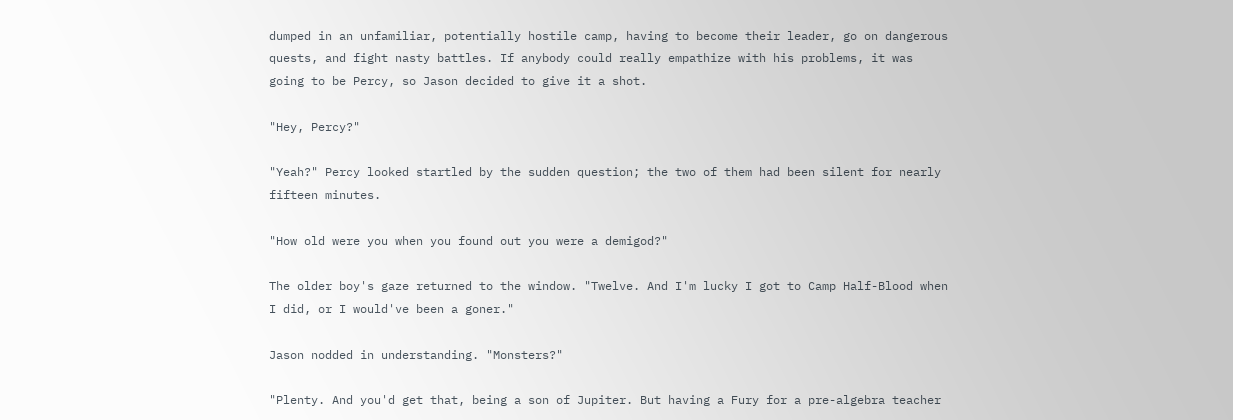dumped in an unfamiliar, potentially hostile camp, having to become their leader, go on dangerous quests, and fight nasty battles. If anybody could really empathize with his problems, it was going to be Percy, so Jason decided to give it a shot.

"Hey, Percy?"

"Yeah?" Percy looked startled by the sudden question; the two of them had been silent for nearly fifteen minutes.

"How old were you when you found out you were a demigod?"

The older boy's gaze returned to the window. "Twelve. And I'm lucky I got to Camp Half-Blood when I did, or I would've been a goner."

Jason nodded in understanding. "Monsters?"

"Plenty. And you'd get that, being a son of Jupiter. But having a Fury for a pre-algebra teacher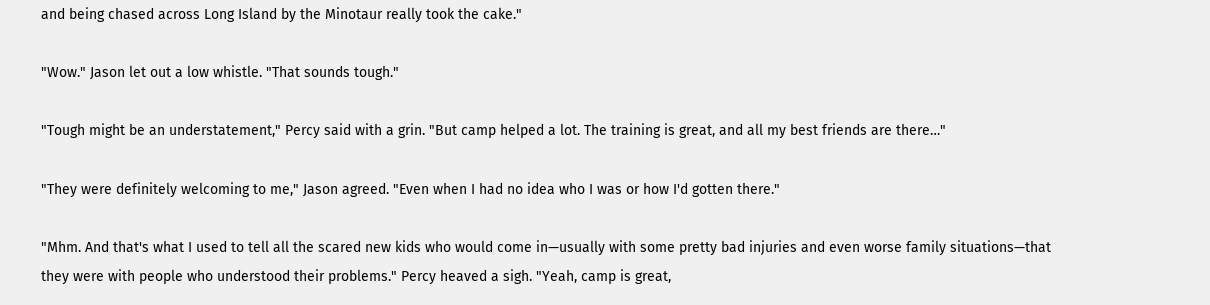and being chased across Long Island by the Minotaur really took the cake."

"Wow." Jason let out a low whistle. "That sounds tough."

"Tough might be an understatement," Percy said with a grin. "But camp helped a lot. The training is great, and all my best friends are there…"

"They were definitely welcoming to me," Jason agreed. "Even when I had no idea who I was or how I'd gotten there."

"Mhm. And that's what I used to tell all the scared new kids who would come in—usually with some pretty bad injuries and even worse family situations—that they were with people who understood their problems." Percy heaved a sigh. "Yeah, camp is great,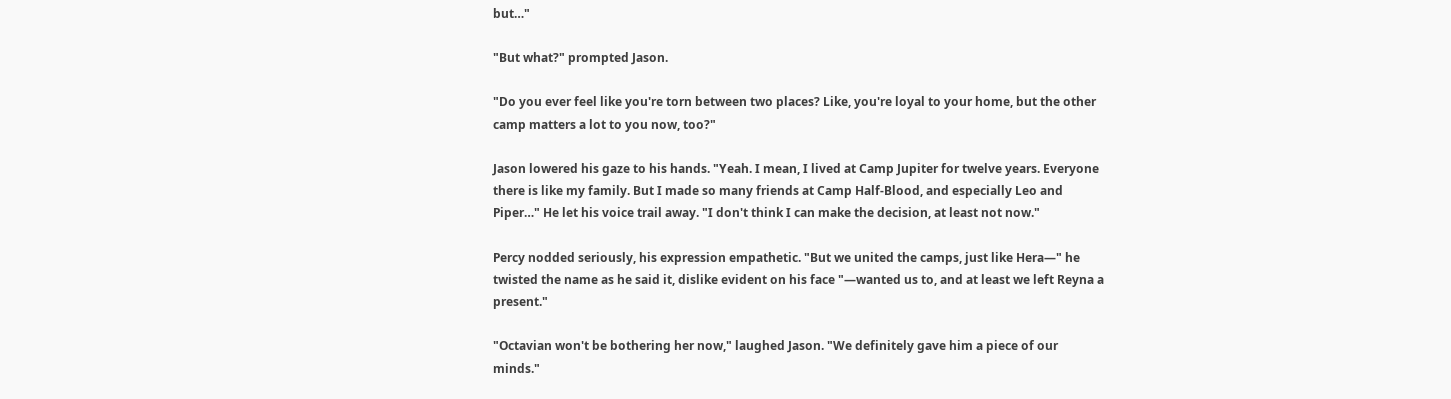but…"

"But what?" prompted Jason.

"Do you ever feel like you're torn between two places? Like, you're loyal to your home, but the other camp matters a lot to you now, too?"

Jason lowered his gaze to his hands. "Yeah. I mean, I lived at Camp Jupiter for twelve years. Everyone there is like my family. But I made so many friends at Camp Half-Blood, and especially Leo and Piper…" He let his voice trail away. "I don't think I can make the decision, at least not now."

Percy nodded seriously, his expression empathetic. "But we united the camps, just like Hera—" he twisted the name as he said it, dislike evident on his face "—wanted us to, and at least we left Reyna a present."

"Octavian won't be bothering her now," laughed Jason. "We definitely gave him a piece of our minds."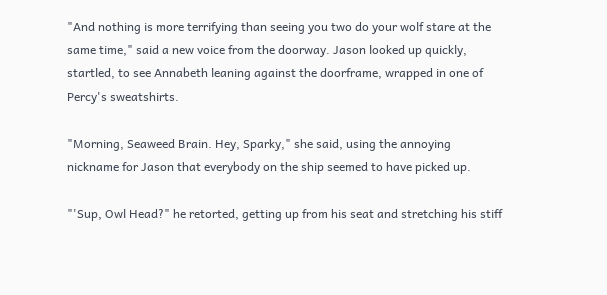"And nothing is more terrifying than seeing you two do your wolf stare at the same time," said a new voice from the doorway. Jason looked up quickly, startled, to see Annabeth leaning against the doorframe, wrapped in one of Percy's sweatshirts.

"Morning, Seaweed Brain. Hey, Sparky," she said, using the annoying nickname for Jason that everybody on the ship seemed to have picked up.

"'Sup, Owl Head?" he retorted, getting up from his seat and stretching his stiff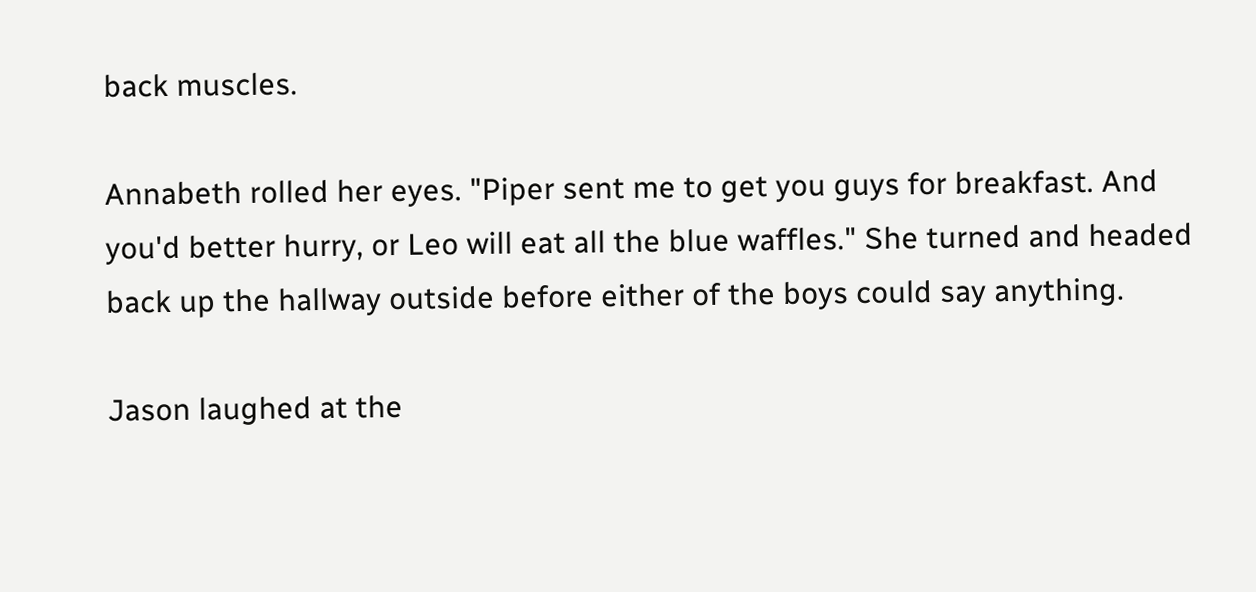back muscles.

Annabeth rolled her eyes. "Piper sent me to get you guys for breakfast. And you'd better hurry, or Leo will eat all the blue waffles." She turned and headed back up the hallway outside before either of the boys could say anything.

Jason laughed at the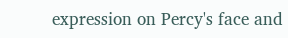expression on Percy's face and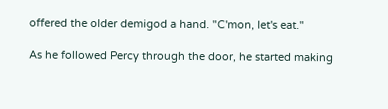offered the older demigod a hand. "C'mon, let's eat."

As he followed Percy through the door, he started making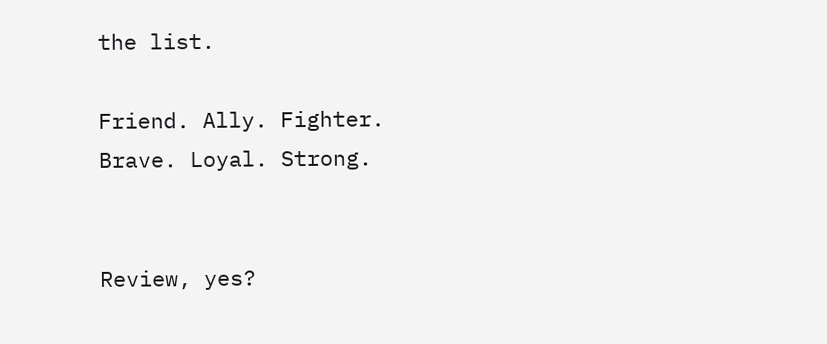the list.

Friend. Ally. Fighter. Brave. Loyal. Strong.


Review, yes?